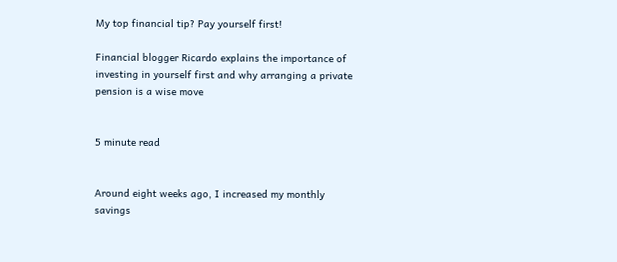My top financial tip? Pay yourself first!

Financial blogger Ricardo explains the importance of investing in yourself first and why arranging a private pension is a wise move


5 minute read


Around eight weeks ago, I increased my monthly savings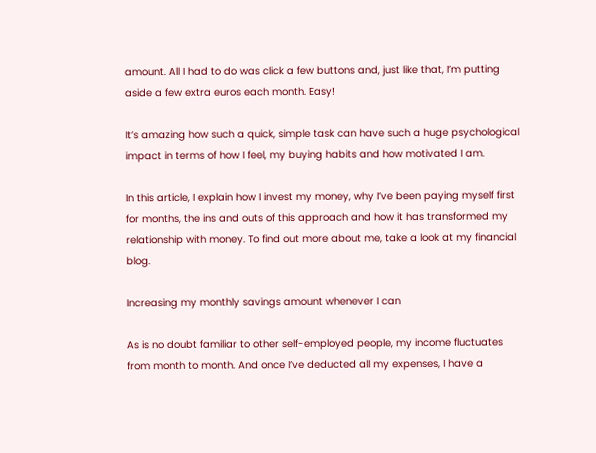amount. All I had to do was click a few buttons and, just like that, I’m putting aside a few extra euros each month. Easy!

It’s amazing how such a quick, simple task can have such a huge psychological impact in terms of how I feel, my buying habits and how motivated I am.

In this article, I explain how I invest my money, why I’ve been paying myself first for months, the ins and outs of this approach and how it has transformed my relationship with money. To find out more about me, take a look at my financial blog.

Increasing my monthly savings amount whenever I can

As is no doubt familiar to other self-employed people, my income fluctuates from month to month. And once I’ve deducted all my expenses, I have a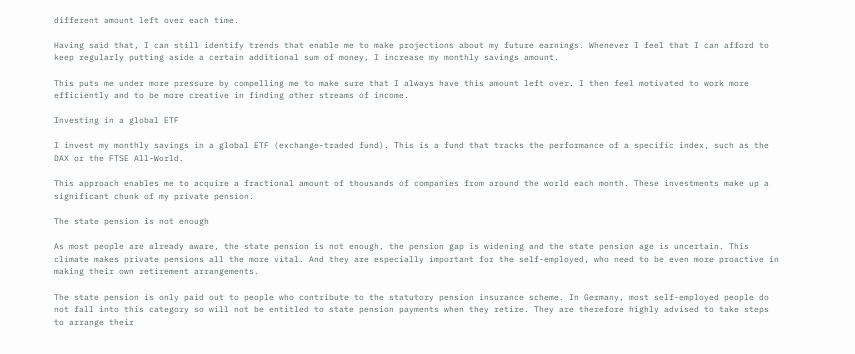different amount left over each time.

Having said that, I can still identify trends that enable me to make projections about my future earnings. Whenever I feel that I can afford to keep regularly putting aside a certain additional sum of money, I increase my monthly savings amount.

This puts me under more pressure by compelling me to make sure that I always have this amount left over. I then feel motivated to work more efficiently and to be more creative in finding other streams of income.

Investing in a global ETF

I invest my monthly savings in a global ETF (exchange-traded fund). This is a fund that tracks the performance of a specific index, such as the DAX or the FTSE All-World.

This approach enables me to acquire a fractional amount of thousands of companies from around the world each month. These investments make up a significant chunk of my private pension.

The state pension is not enough

As most people are already aware, the state pension is not enough, the pension gap is widening and the state pension age is uncertain. This climate makes private pensions all the more vital. And they are especially important for the self-employed, who need to be even more proactive in making their own retirement arrangements.

The state pension is only paid out to people who contribute to the statutory pension insurance scheme. In Germany, most self-employed people do not fall into this category so will not be entitled to state pension payments when they retire. They are therefore highly advised to take steps to arrange their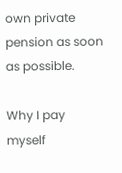own private pension as soon as possible.

Why I pay myself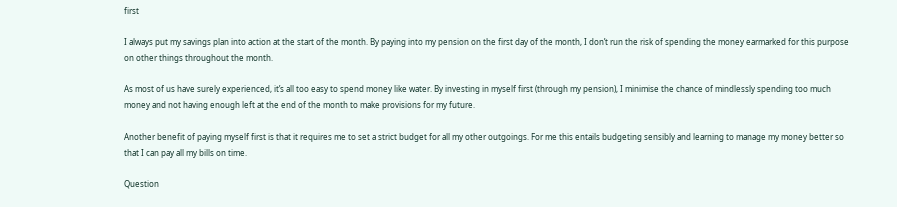first

I always put my savings plan into action at the start of the month. By paying into my pension on the first day of the month, I don’t run the risk of spending the money earmarked for this purpose on other things throughout the month.

As most of us have surely experienced, it’s all too easy to spend money like water. By investing in myself first (through my pension), I minimise the chance of mindlessly spending too much money and not having enough left at the end of the month to make provisions for my future.

Another benefit of paying myself first is that it requires me to set a strict budget for all my other outgoings. For me this entails budgeting sensibly and learning to manage my money better so that I can pay all my bills on time.

Question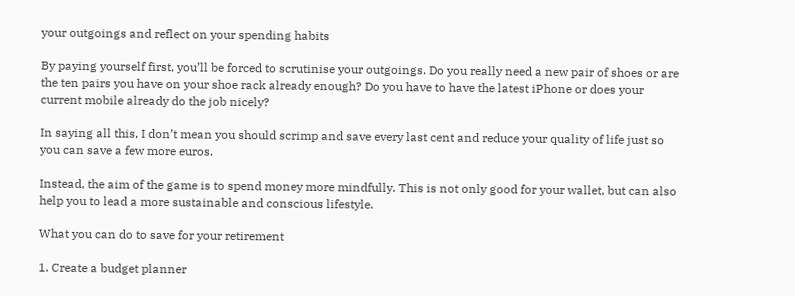your outgoings and reflect on your spending habits

By paying yourself first, you’ll be forced to scrutinise your outgoings. Do you really need a new pair of shoes or are the ten pairs you have on your shoe rack already enough? Do you have to have the latest iPhone or does your current mobile already do the job nicely?

In saying all this, I don’t mean you should scrimp and save every last cent and reduce your quality of life just so you can save a few more euros.

Instead, the aim of the game is to spend money more mindfully. This is not only good for your wallet, but can also help you to lead a more sustainable and conscious lifestyle.

What you can do to save for your retirement

1. Create a budget planner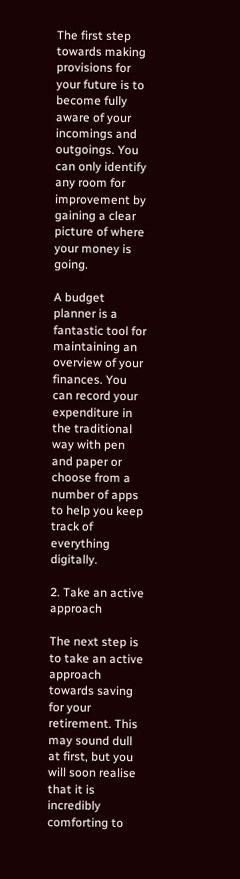The first step towards making provisions for your future is to become fully aware of your incomings and outgoings. You can only identify any room for improvement by gaining a clear picture of where your money is going.

A budget planner is a fantastic tool for maintaining an overview of your finances. You can record your expenditure in the traditional way with pen and paper or choose from a number of apps to help you keep track of everything digitally.

2. Take an active approach

The next step is to take an active approach towards saving for your retirement. This may sound dull at first, but you will soon realise that it is incredibly comforting to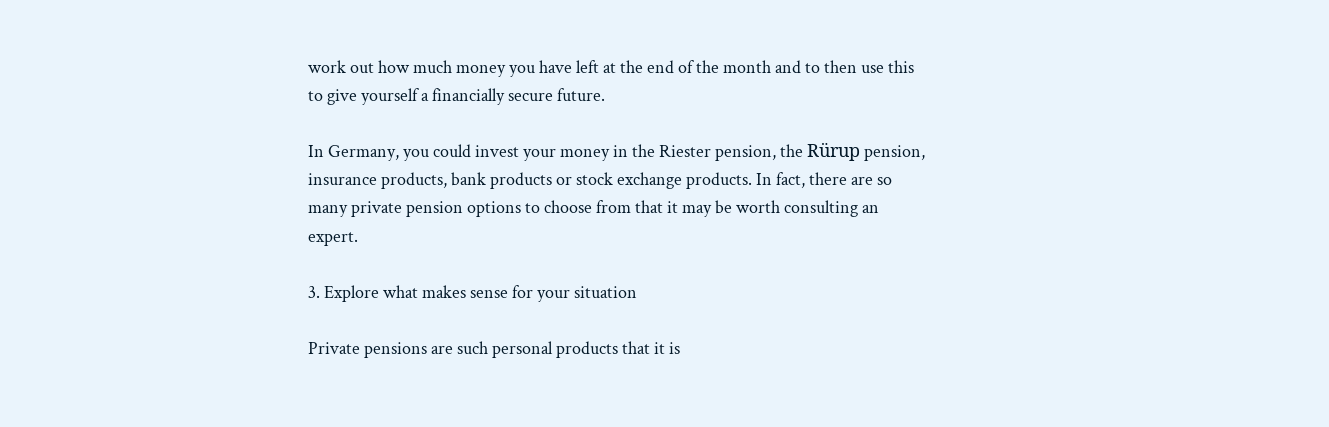work out how much money you have left at the end of the month and to then use this to give yourself a financially secure future.

In Germany, you could invest your money in the Riester pension, the Rürup pension, insurance products, bank products or stock exchange products. In fact, there are so many private pension options to choose from that it may be worth consulting an expert.

3. Explore what makes sense for your situation

Private pensions are such personal products that it is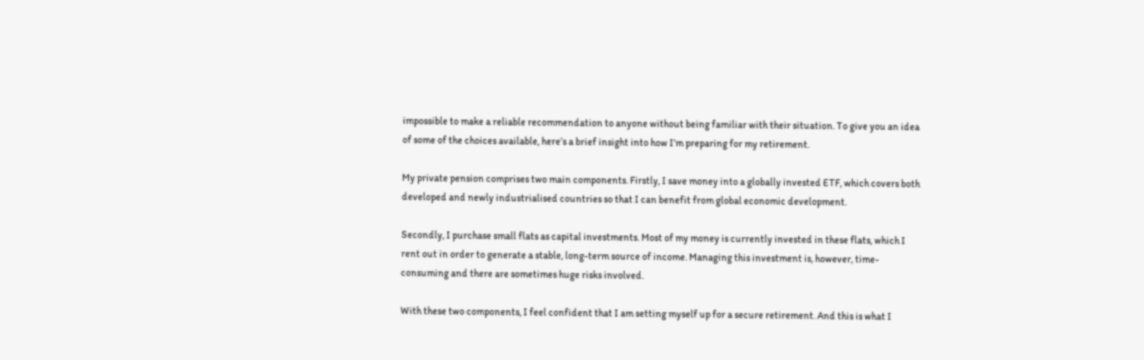impossible to make a reliable recommendation to anyone without being familiar with their situation. To give you an idea of some of the choices available, here’s a brief insight into how I’m preparing for my retirement.

My private pension comprises two main components. Firstly, I save money into a globally invested ETF, which covers both developed and newly industrialised countries so that I can benefit from global economic development.

Secondly, I purchase small flats as capital investments. Most of my money is currently invested in these flats, which I rent out in order to generate a stable, long-term source of income. Managing this investment is, however, time-consuming and there are sometimes huge risks involved.

With these two components, I feel confident that I am setting myself up for a secure retirement. And this is what I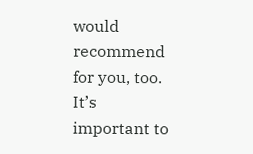would recommend for you, too. It’s important to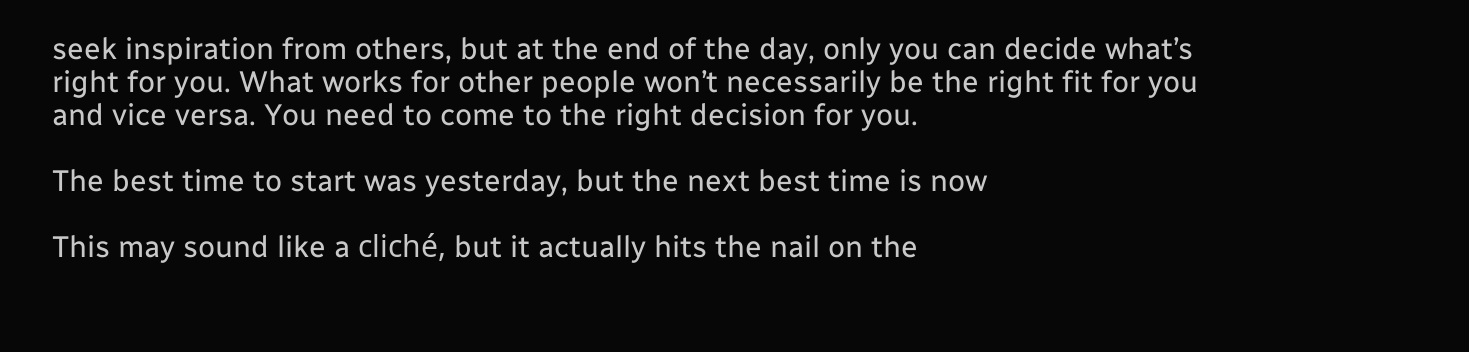seek inspiration from others, but at the end of the day, only you can decide what’s right for you. What works for other people won’t necessarily be the right fit for you and vice versa. You need to come to the right decision for you.

The best time to start was yesterday, but the next best time is now

This may sound like a cliché, but it actually hits the nail on the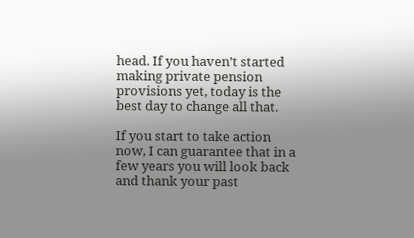head. If you haven’t started making private pension provisions yet, today is the best day to change all that.

If you start to take action now, I can guarantee that in a few years you will look back and thank your past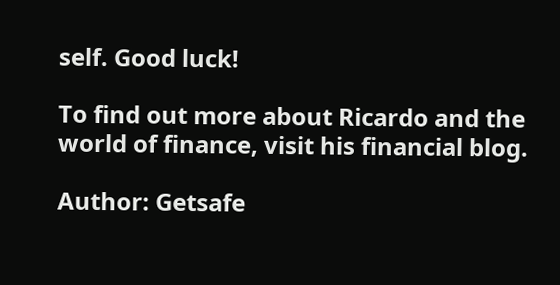self. Good luck!

To find out more about Ricardo and the world of finance, visit his financial blog.

Author: Getsafe